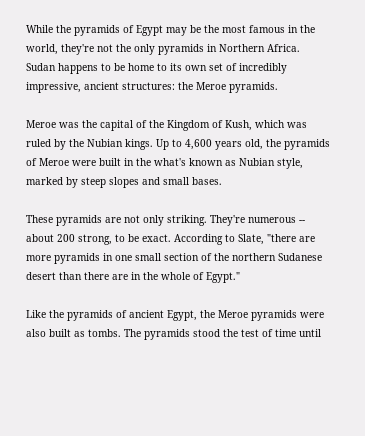While the pyramids of Egypt may be the most famous in the world, they're not the only pyramids in Northern Africa. Sudan happens to be home to its own set of incredibly impressive, ancient structures: the Meroe pyramids.

Meroe was the capital of the Kingdom of Kush, which was ruled by the Nubian kings. Up to 4,600 years old, the pyramids of Meroe were built in the what's known as Nubian style, marked by steep slopes and small bases.

These pyramids are not only striking. They're numerous -- about 200 strong, to be exact. According to Slate, "there are more pyramids in one small section of the northern Sudanese desert than there are in the whole of Egypt."

Like the pyramids of ancient Egypt, the Meroe pyramids were also built as tombs. The pyramids stood the test of time until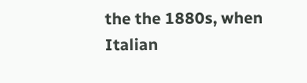the the 1880s, when Italian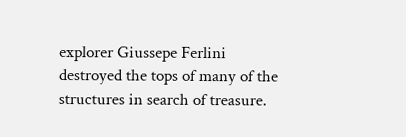explorer Giussepe Ferlini destroyed the tops of many of the structures in search of treasure.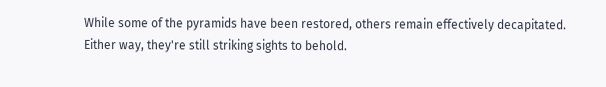While some of the pyramids have been restored, others remain effectively decapitated. Either way, they're still striking sights to behold.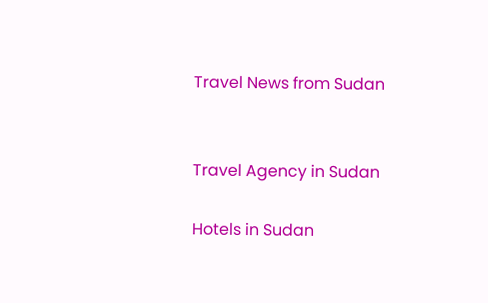Travel News from Sudan


Travel Agency in Sudan

Hotels in Sudan